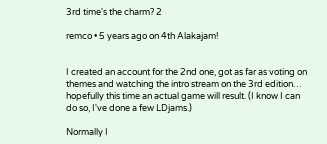3rd time's the charm? 2

remco • 5 years ago on 4th Alakajam!


I created an account for the 2nd one, got as far as voting on themes and watching the intro stream on the 3rd edition… hopefully this time an actual game will result. (I know I can do so, I've done a few LDjams.)

Normally I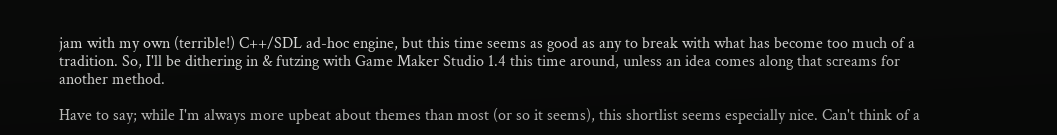jam with my own (terrible!) C++/SDL ad-hoc engine, but this time seems as good as any to break with what has become too much of a tradition. So, I'll be dithering in & futzing with Game Maker Studio 1.4 this time around, unless an idea comes along that screams for another method.

Have to say; while I'm always more upbeat about themes than most (or so it seems), this shortlist seems especially nice. Can't think of a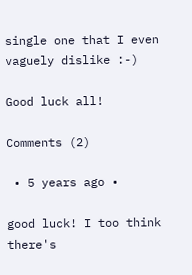single one that I even vaguely dislike :-)

Good luck all!

Comments (2)

 • 5 years ago •

good luck! I too think there's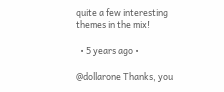quite a few interesting themes in the mix!

  • 5 years ago •

@dollarone Thanks, you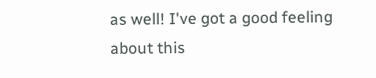as well! I've got a good feeling about this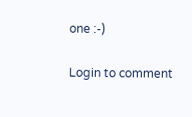one :-)

Login to comment